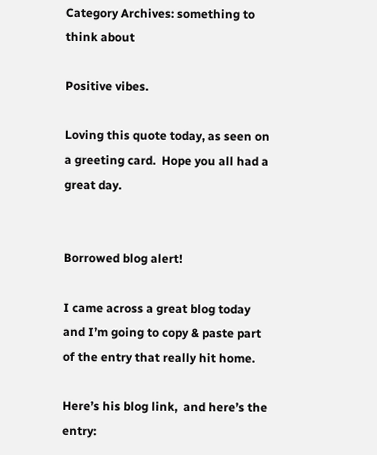Category Archives: something to think about

Positive vibes.

Loving this quote today, as seen on a greeting card.  Hope you all had a great day.


Borrowed blog alert!

I came across a great blog today and I’m going to copy & paste part of the entry that really hit home.

Here’s his blog link,  and here’s the entry: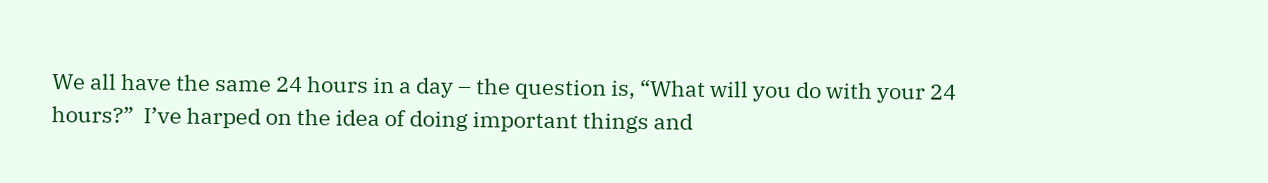We all have the same 24 hours in a day – the question is, “What will you do with your 24 hours?”  I’ve harped on the idea of doing important things and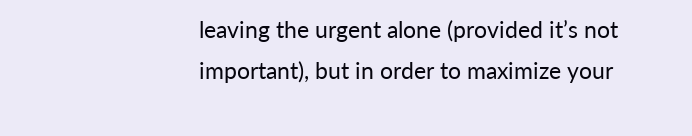leaving the urgent alone (provided it’s not important), but in order to maximize your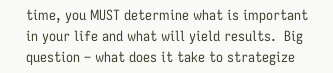time, you MUST determine what is important in your life and what will yield results.  Big question – what does it take to strategize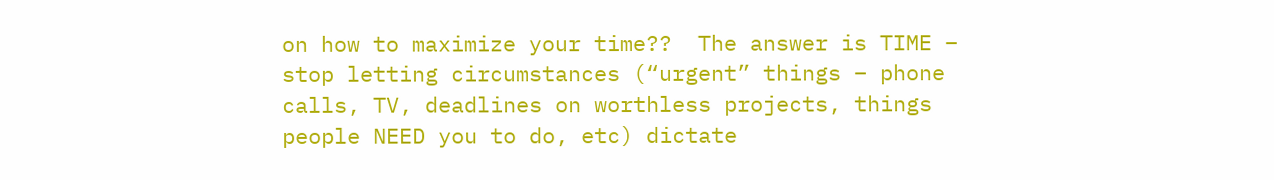on how to maximize your time??  The answer is TIME – stop letting circumstances (“urgent” things – phone calls, TV, deadlines on worthless projects, things people NEED you to do, etc) dictate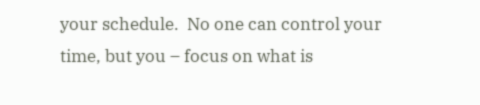your schedule.  No one can control your time, but you – focus on what is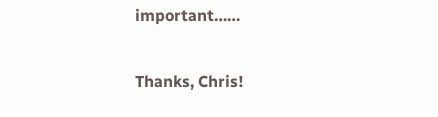important……

Thanks, Chris!